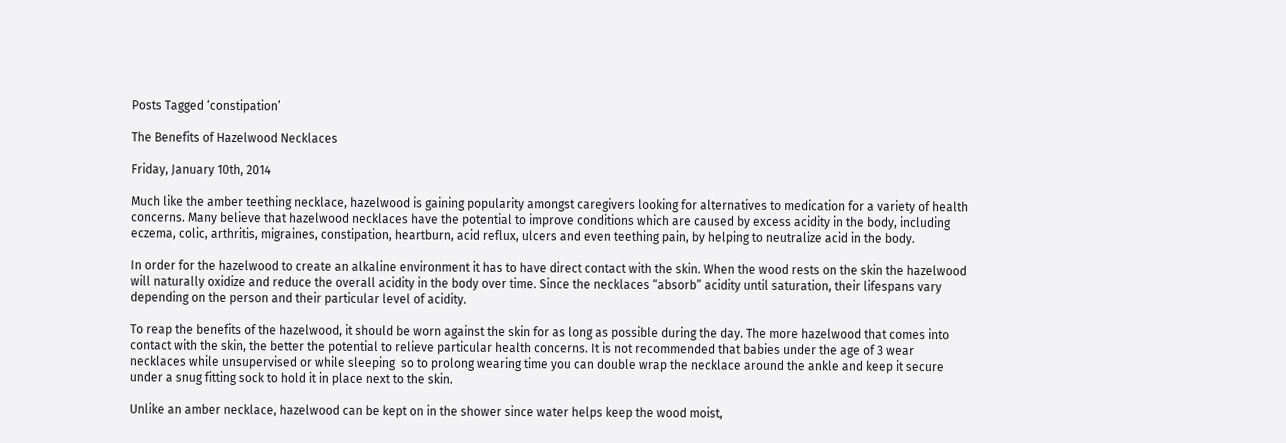Posts Tagged ‘constipation’

The Benefits of Hazelwood Necklaces

Friday, January 10th, 2014

Much like the amber teething necklace, hazelwood is gaining popularity amongst caregivers looking for alternatives to medication for a variety of health concerns. Many believe that hazelwood necklaces have the potential to improve conditions which are caused by excess acidity in the body, including eczema, colic, arthritis, migraines, constipation, heartburn, acid reflux, ulcers and even teething pain, by helping to neutralize acid in the body.

In order for the hazelwood to create an alkaline environment it has to have direct contact with the skin. When the wood rests on the skin the hazelwood will naturally oxidize and reduce the overall acidity in the body over time. Since the necklaces “absorb” acidity until saturation, their lifespans vary depending on the person and their particular level of acidity.

To reap the benefits of the hazelwood, it should be worn against the skin for as long as possible during the day. The more hazelwood that comes into contact with the skin, the better the potential to relieve particular health concerns. It is not recommended that babies under the age of 3 wear necklaces while unsupervised or while sleeping  so to prolong wearing time you can double wrap the necklace around the ankle and keep it secure under a snug fitting sock to hold it in place next to the skin.

Unlike an amber necklace, hazelwood can be kept on in the shower since water helps keep the wood moist,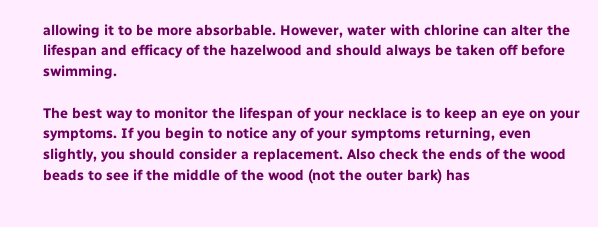allowing it to be more absorbable. However, water with chlorine can alter the lifespan and efficacy of the hazelwood and should always be taken off before swimming.

The best way to monitor the lifespan of your necklace is to keep an eye on your symptoms. If you begin to notice any of your symptoms returning, even slightly, you should consider a replacement. Also check the ends of the wood beads to see if the middle of the wood (not the outer bark) has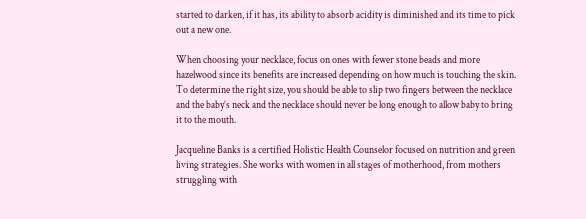started to darken, if it has, its ability to absorb acidity is diminished and its time to pick out a new one.

When choosing your necklace, focus on ones with fewer stone beads and more hazelwood since its benefits are increased depending on how much is touching the skin. To determine the right size, you should be able to slip two fingers between the necklace and the baby’s neck and the necklace should never be long enough to allow baby to bring it to the mouth.

Jacqueline Banks is a certified Holistic Health Counselor focused on nutrition and green living strategies. She works with women in all stages of motherhood, from mothers struggling with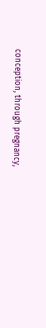conception, through pregnancy,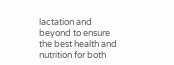lactation and beyond to ensure the best health and nutrition for both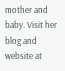mother and baby. Visit her blog and website at